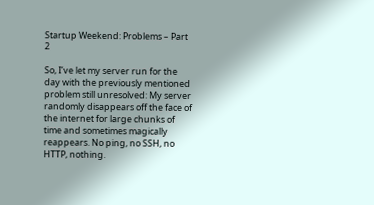Startup Weekend: Problems – Part 2

So, I’ve let my server run for the day with the previously mentioned problem still unresolved: My server randomly disappears off the face of the internet for large chunks of time and sometimes magically reappears. No ping, no SSH, no HTTP, nothing.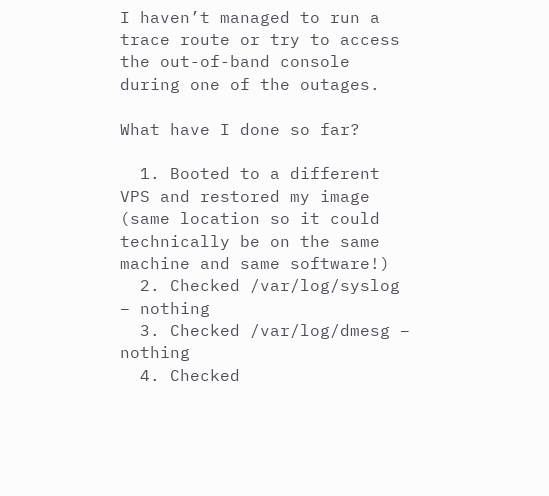I haven’t managed to run a trace route or try to access the out-of-band console during one of the outages.

What have I done so far?

  1. Booted to a different VPS and restored my image (same location so it could technically be on the same machine and same software!)
  2. Checked /var/log/syslog – nothing
  3. Checked /var/log/dmesg – nothing
  4. Checked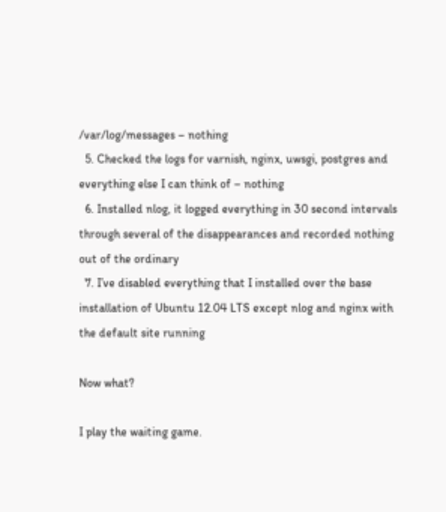/var/log/messages – nothing
  5. Checked the logs for varnish, nginx, uwsgi, postgres and everything else I can think of – nothing
  6. Installed nlog, it logged everything in 30 second intervals through several of the disappearances and recorded nothing out of the ordinary
  7. I’ve disabled everything that I installed over the base installation of Ubuntu 12.04 LTS except nlog and nginx with the default site running

Now what?

I play the waiting game.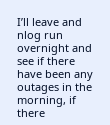I’ll leave and nlog run overnight and see if there have been any outages in the morning, if there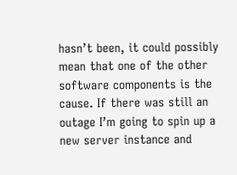hasn’t been, it could possibly mean that one of the other software components is the cause. If there was still an outage I’m going to spin up a new server instance and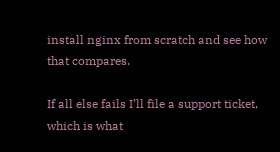install nginx from scratch and see how that compares.

If all else fails I’ll file a support ticket, which is what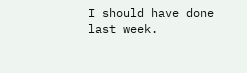I should have done last week.